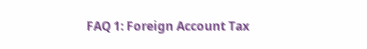FAQ 1: Foreign Account Tax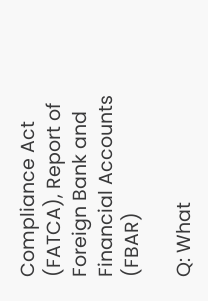Compliance Act (FATCA), Report of Foreign Bank and Financial Accounts (FBAR)

Q: What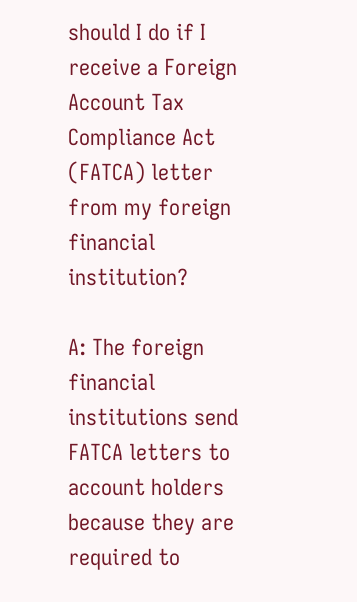should I do if I receive a Foreign Account Tax Compliance Act (FATCA) letter from my foreign financial institution?

A: The foreign financial institutions send FATCA letters to account holders because they are required to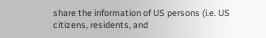share the information of US persons (i.e. US citizens, residents, and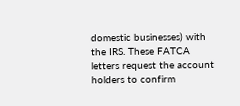domestic businesses) with the IRS. These FATCA letters request the account holders to confirm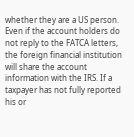whether they are a US person. Even if the account holders do not reply to the FATCA letters, the foreign financial institution will share the account information with the IRS. If a taxpayer has not fully reported his or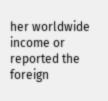her worldwide income or reported the foreign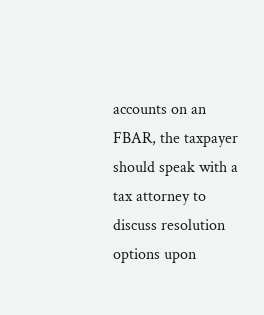accounts on an FBAR, the taxpayer should speak with a tax attorney to discuss resolution options upon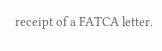receipt of a FATCA letter.